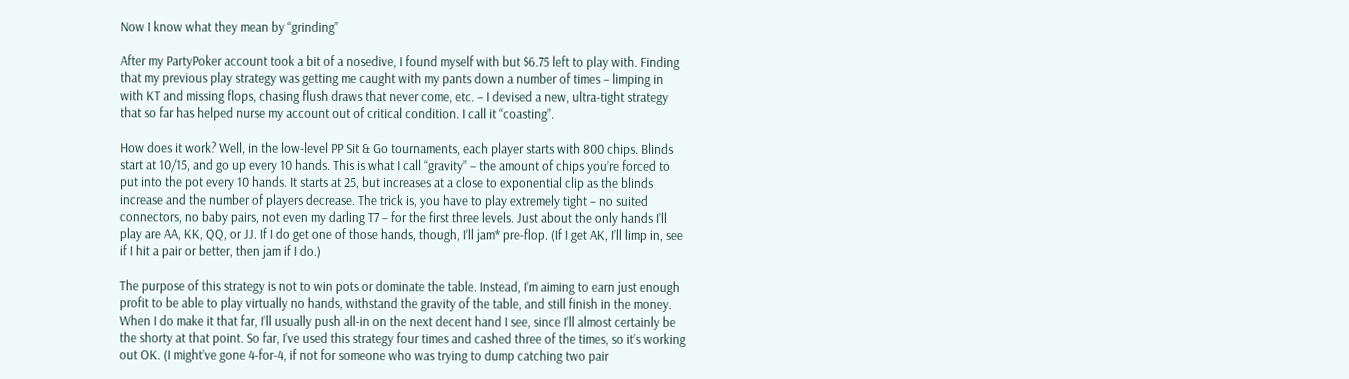Now I know what they mean by “grinding”

After my PartyPoker account took a bit of a nosedive, I found myself with but $6.75 left to play with. Finding that my previous play strategy was getting me caught with my pants down a number of times – limping in with KT and missing flops, chasing flush draws that never come, etc. – I devised a new, ultra-tight strategy that so far has helped nurse my account out of critical condition. I call it “coasting”.

How does it work? Well, in the low-level PP Sit & Go tournaments, each player starts with 800 chips. Blinds start at 10/15, and go up every 10 hands. This is what I call “gravity” – the amount of chips you’re forced to put into the pot every 10 hands. It starts at 25, but increases at a close to exponential clip as the blinds increase and the number of players decrease. The trick is, you have to play extremely tight – no suited connectors, no baby pairs, not even my darling T7 – for the first three levels. Just about the only hands I’ll play are AA, KK, QQ, or JJ. If I do get one of those hands, though, I’ll jam* pre-flop. (If I get AK, I’ll limp in, see if I hit a pair or better, then jam if I do.)

The purpose of this strategy is not to win pots or dominate the table. Instead, I’m aiming to earn just enough profit to be able to play virtually no hands, withstand the gravity of the table, and still finish in the money. When I do make it that far, I’ll usually push all-in on the next decent hand I see, since I’ll almost certainly be the shorty at that point. So far, I’ve used this strategy four times and cashed three of the times, so it’s working out OK. (I might’ve gone 4-for-4, if not for someone who was trying to dump catching two pair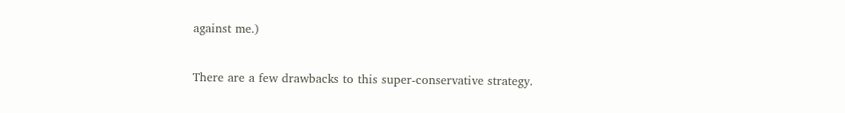against me.)

There are a few drawbacks to this super-conservative strategy.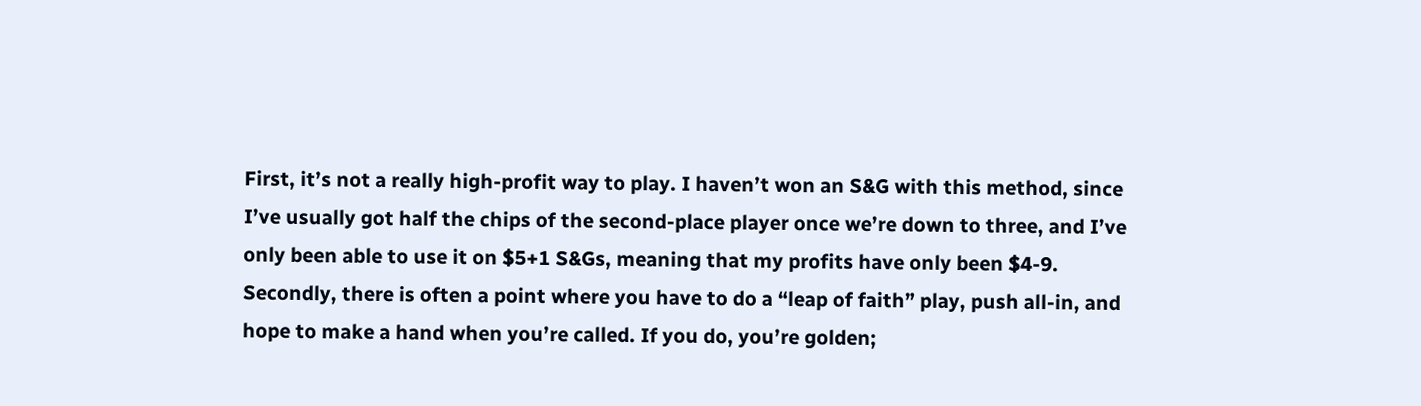First, it’s not a really high-profit way to play. I haven’t won an S&G with this method, since I’ve usually got half the chips of the second-place player once we’re down to three, and I’ve only been able to use it on $5+1 S&Gs, meaning that my profits have only been $4-9. Secondly, there is often a point where you have to do a “leap of faith” play, push all-in, and hope to make a hand when you’re called. If you do, you’re golden;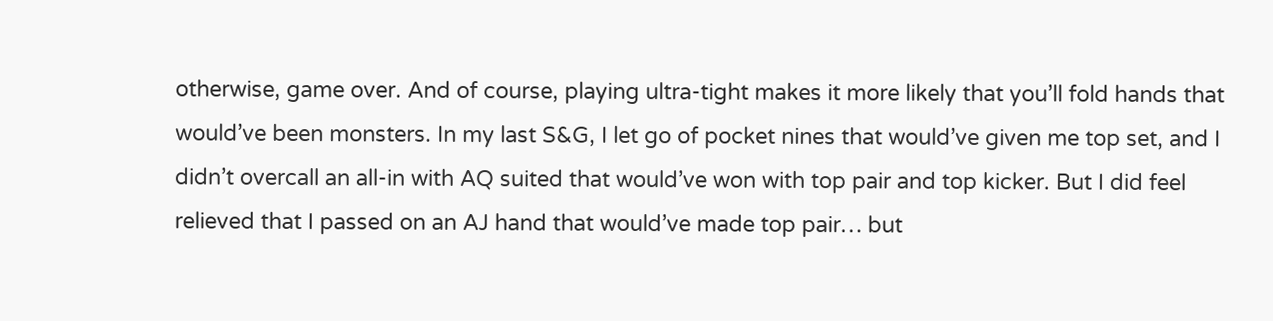otherwise, game over. And of course, playing ultra-tight makes it more likely that you’ll fold hands that would’ve been monsters. In my last S&G, I let go of pocket nines that would’ve given me top set, and I didn’t overcall an all-in with AQ suited that would’ve won with top pair and top kicker. But I did feel relieved that I passed on an AJ hand that would’ve made top pair… but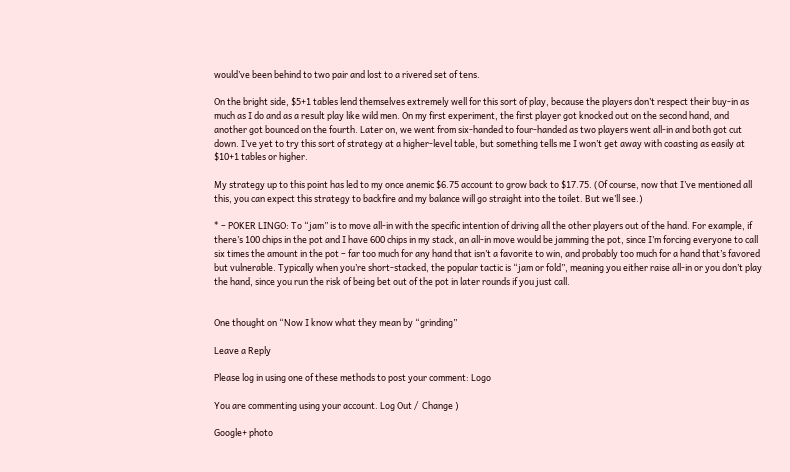would’ve been behind to two pair and lost to a rivered set of tens.

On the bright side, $5+1 tables lend themselves extremely well for this sort of play, because the players don’t respect their buy-in as much as I do and as a result play like wild men. On my first experiment, the first player got knocked out on the second hand, and another got bounced on the fourth. Later on, we went from six-handed to four-handed as two players went all-in and both got cut down. I’ve yet to try this sort of strategy at a higher-level table, but something tells me I won’t get away with coasting as easily at $10+1 tables or higher.

My strategy up to this point has led to my once anemic $6.75 account to grow back to $17.75. (Of course, now that I’ve mentioned all this, you can expect this strategy to backfire and my balance will go straight into the toilet. But we’ll see.)

* – POKER LINGO: To “jam” is to move all-in with the specific intention of driving all the other players out of the hand. For example, if there’s 100 chips in the pot and I have 600 chips in my stack, an all-in move would be jamming the pot, since I’m forcing everyone to call six times the amount in the pot – far too much for any hand that isn’t a favorite to win, and probably too much for a hand that’s favored but vulnerable. Typically when you’re short-stacked, the popular tactic is “jam or fold”, meaning you either raise all-in or you don’t play the hand, since you run the risk of being bet out of the pot in later rounds if you just call.


One thought on “Now I know what they mean by “grinding”

Leave a Reply

Please log in using one of these methods to post your comment: Logo

You are commenting using your account. Log Out /  Change )

Google+ photo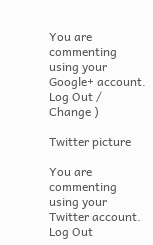You are commenting using your Google+ account. Log Out /  Change )

Twitter picture

You are commenting using your Twitter account. Log Out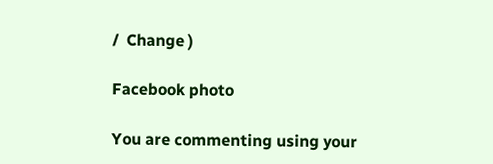/  Change )

Facebook photo

You are commenting using your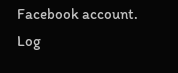Facebook account. Log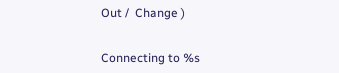Out /  Change )


Connecting to %s